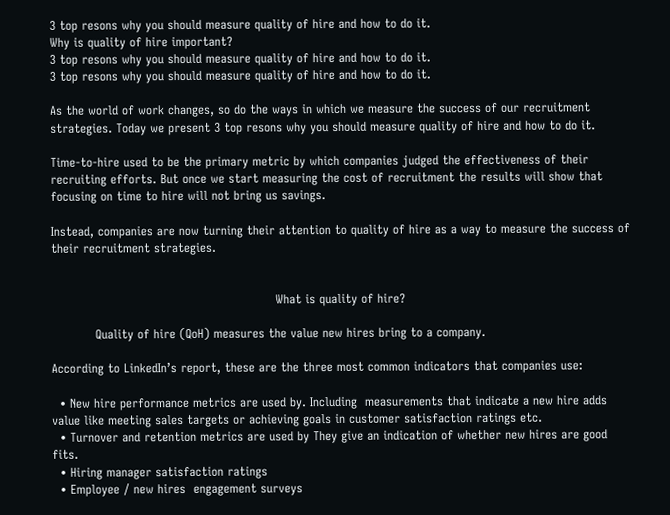3 top resons why you should measure quality of hire and how to do it.
Why is quality of hire important?
3 top resons why you should measure quality of hire and how to do it.
3 top resons why you should measure quality of hire and how to do it.

As the world of work changes, so do the ways in which we measure the success of our recruitment strategies. Today we present 3 top resons why you should measure quality of hire and how to do it.

Time-to-hire used to be the primary metric by which companies judged the effectiveness of their recruiting efforts. But once we start measuring the cost of recruitment the results will show that focusing on time to hire will not bring us savings.

Instead, companies are now turning their attention to quality of hire as a way to measure the success of their recruitment strategies.


                                                        What is quality of hire?

           Quality of hire (QoH) measures the value new hires bring to a company.

According to LinkedIn’s report, these are the three most common indicators that companies use:

  • New hire performance metrics are used by. Including  measurements that indicate a new hire adds value like meeting sales targets or achieving goals in customer satisfaction ratings etc.
  • Turnover and retention metrics are used by They give an indication of whether new hires are good fits.
  • Hiring manager satisfaction ratings
  • Employee / new hires  engagement surveys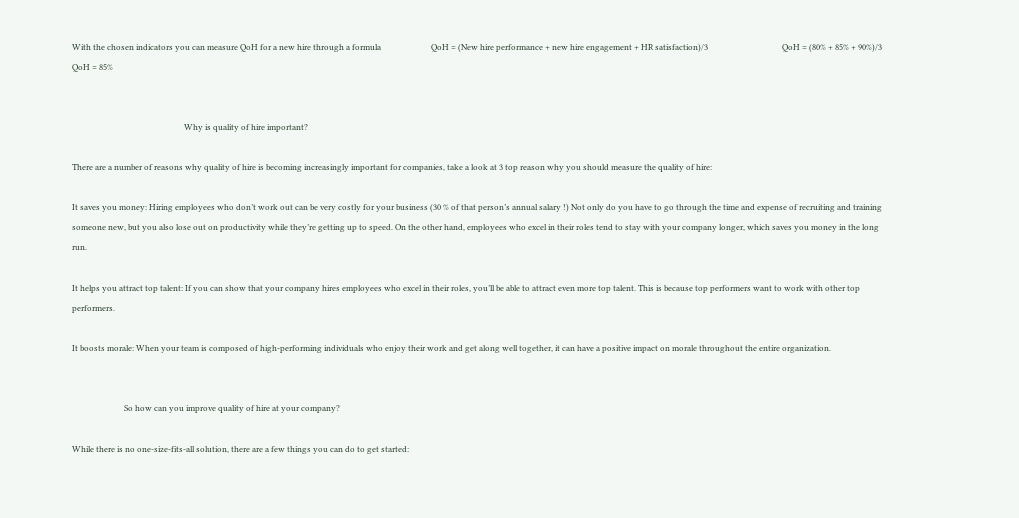With the chosen indicators you can measure QoH for a new hire through a formula                         QoH = (New hire performance + new hire engagement + HR satisfaction)/3                                     QoH = (80% + 85% + 90%)/3                                                                                                                 QoH = 85%


                                                        Why is quality of hire important?

There are a number of reasons why quality of hire is becoming increasingly important for companies, take a look at 3 top reason why you should measure the quality of hire:

It saves you money: Hiring employees who don’t work out can be very costly for your business (30 % of that person’s annual salary !) Not only do you have to go through the time and expense of recruiting and training someone new, but you also lose out on productivity while they’re getting up to speed. On the other hand, employees who excel in their roles tend to stay with your company longer, which saves you money in the long run.

It helps you attract top talent: If you can show that your company hires employees who excel in their roles, you’ll be able to attract even more top talent. This is because top performers want to work with other top performers.

It boosts morale: When your team is composed of high-performing individuals who enjoy their work and get along well together, it can have a positive impact on morale throughout the entire organization.


                          So how can you improve quality of hire at your company?

While there is no one-size-fits-all solution, there are a few things you can do to get started: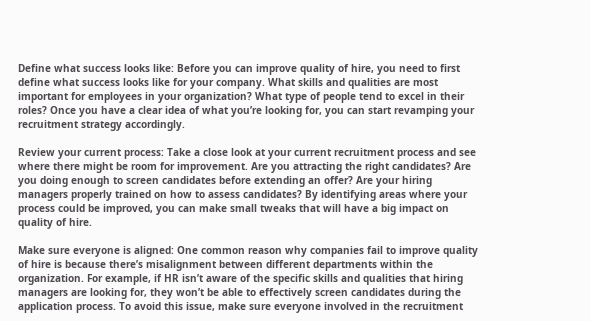Define what success looks like: Before you can improve quality of hire, you need to first define what success looks like for your company. What skills and qualities are most important for employees in your organization? What type of people tend to excel in their roles? Once you have a clear idea of what you’re looking for, you can start revamping your recruitment strategy accordingly.

Review your current process: Take a close look at your current recruitment process and see where there might be room for improvement. Are you attracting the right candidates? Are you doing enough to screen candidates before extending an offer? Are your hiring managers properly trained on how to assess candidates? By identifying areas where your process could be improved, you can make small tweaks that will have a big impact on quality of hire.

Make sure everyone is aligned: One common reason why companies fail to improve quality of hire is because there’s misalignment between different departments within the organization. For example, if HR isn’t aware of the specific skills and qualities that hiring managers are looking for, they won’t be able to effectively screen candidates during the application process. To avoid this issue, make sure everyone involved in the recruitment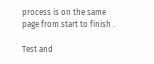process is on the same page from start to finish .

Test and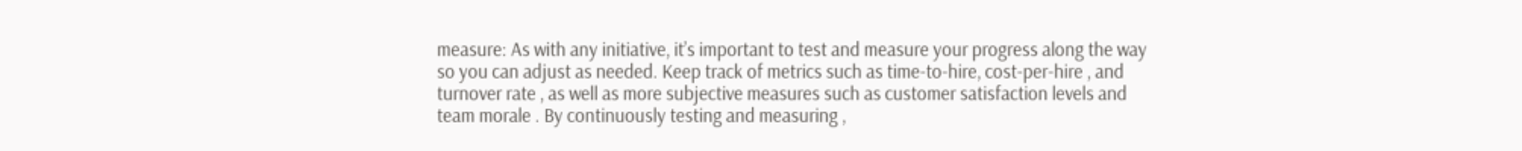measure: As with any initiative, it’s important to test and measure your progress along the way so you can adjust as needed. Keep track of metrics such as time-to-hire, cost-per-hire , and turnover rate , as well as more subjective measures such as customer satisfaction levels and team morale . By continuously testing and measuring ,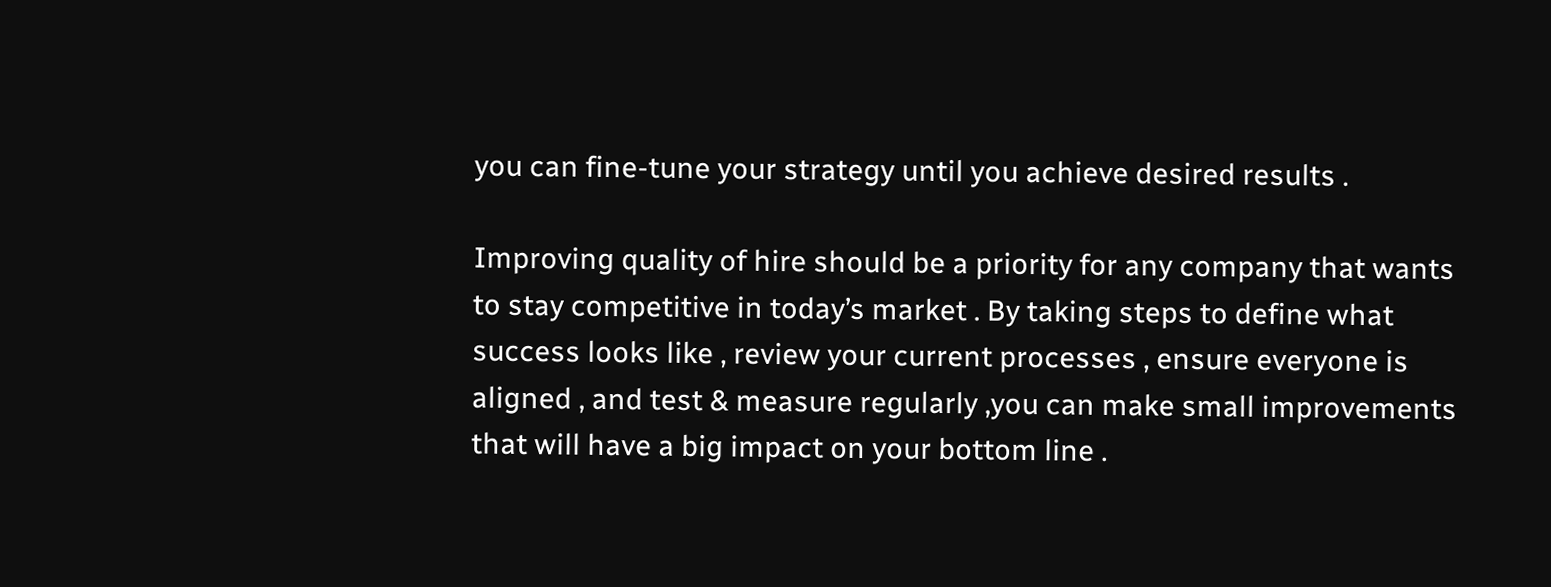you can fine-tune your strategy until you achieve desired results .

Improving quality of hire should be a priority for any company that wants to stay competitive in today’s market . By taking steps to define what success looks like , review your current processes , ensure everyone is aligned , and test & measure regularly ,you can make small improvements that will have a big impact on your bottom line .